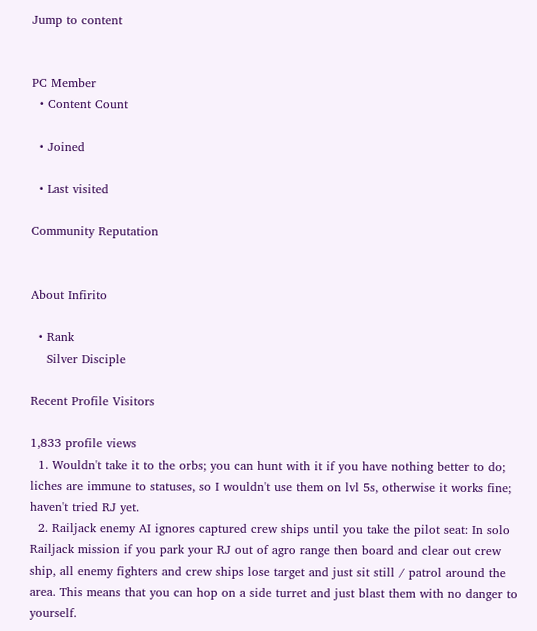Jump to content


PC Member
  • Content Count

  • Joined

  • Last visited

Community Reputation


About Infirito

  • Rank
    Silver Disciple

Recent Profile Visitors

1,833 profile views
  1. Wouldn't take it to the orbs; you can hunt with it if you have nothing better to do; liches are immune to statuses, so I wouldn't use them on lvl 5s, otherwise it works fine; haven't tried RJ yet.
  2. Railjack enemy AI ignores captured crew ships until you take the pilot seat: In solo Railjack mission if you park your RJ out of agro range then board and clear out crew ship, all enemy fighters and crew ships lose target and just sit still / patrol around the area. This means that you can hop on a side turret and just blast them with no danger to yourself.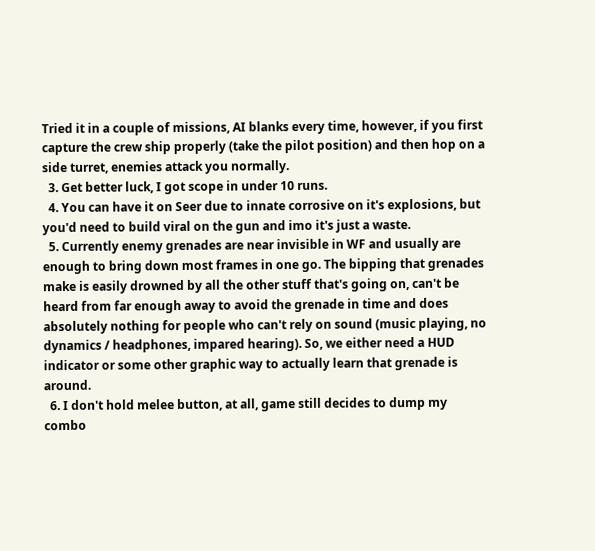Tried it in a couple of missions, AI blanks every time, however, if you first capture the crew ship properly (take the pilot position) and then hop on a side turret, enemies attack you normally.
  3. Get better luck, I got scope in under 10 runs.
  4. You can have it on Seer due to innate corrosive on it's explosions, but you'd need to build viral on the gun and imo it's just a waste.
  5. Currently enemy grenades are near invisible in WF and usually are enough to bring down most frames in one go. The bipping that grenades make is easily drowned by all the other stuff that's going on, can't be heard from far enough away to avoid the grenade in time and does absolutely nothing for people who can't rely on sound (music playing, no dynamics / headphones, impared hearing). So, we either need a HUD indicator or some other graphic way to actually learn that grenade is around.
  6. I don't hold melee button, at all, game still decides to dump my combo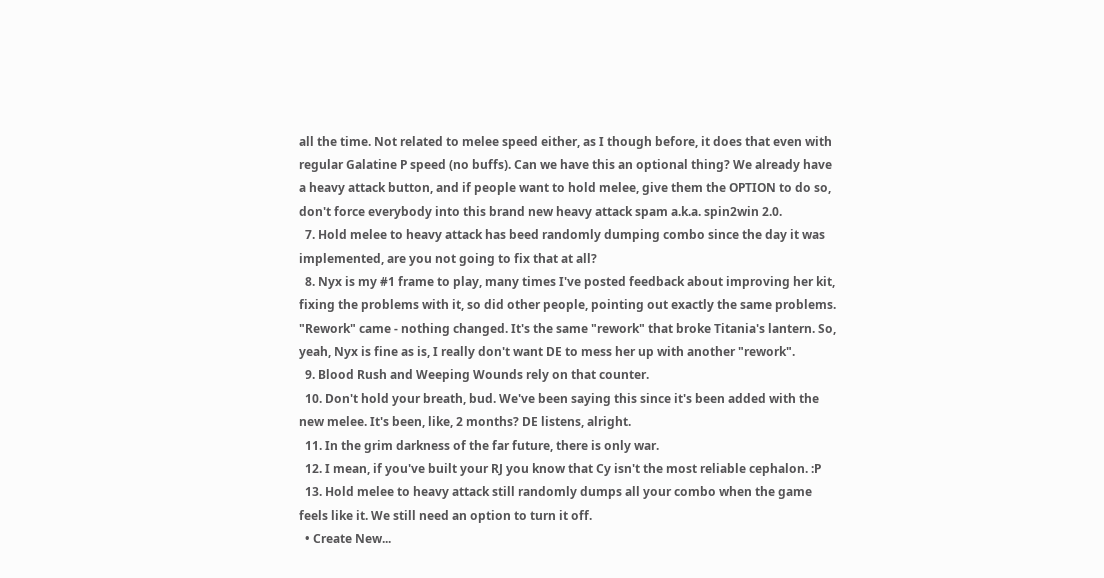all the time. Not related to melee speed either, as I though before, it does that even with regular Galatine P speed (no buffs). Can we have this an optional thing? We already have a heavy attack button, and if people want to hold melee, give them the OPTION to do so, don't force everybody into this brand new heavy attack spam a.k.a. spin2win 2.0.
  7. Hold melee to heavy attack has beed randomly dumping combo since the day it was implemented, are you not going to fix that at all?
  8. Nyx is my #1 frame to play, many times I've posted feedback about improving her kit, fixing the problems with it, so did other people, pointing out exactly the same problems. "Rework" came - nothing changed. It's the same "rework" that broke Titania's lantern. So, yeah, Nyx is fine as is, I really don't want DE to mess her up with another "rework".
  9. Blood Rush and Weeping Wounds rely on that counter.
  10. Don't hold your breath, bud. We've been saying this since it's been added with the new melee. It's been, like, 2 months? DE listens, alright.
  11. In the grim darkness of the far future, there is only war.
  12. I mean, if you've built your RJ you know that Cy isn't the most reliable cephalon. :P
  13. Hold melee to heavy attack still randomly dumps all your combo when the game feels like it. We still need an option to turn it off.
  • Create New...